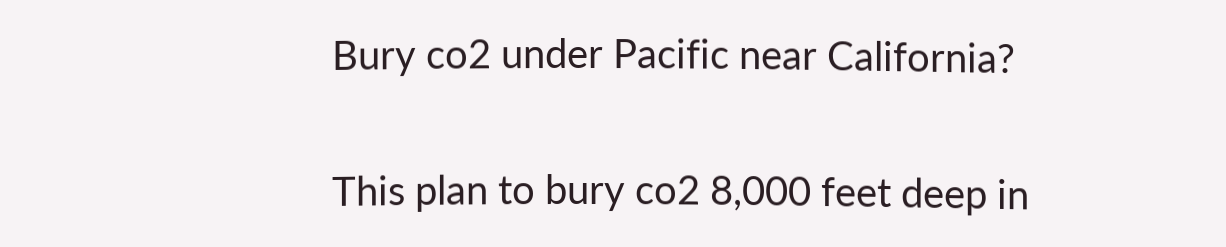Bury co2 under Pacific near California?

This plan to bury co2 8,000 feet deep in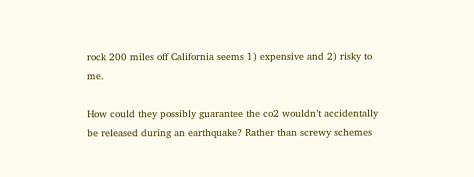rock 200 miles off California seems 1) expensive and 2) risky to me.

How could they possibly guarantee the co2 wouldn’t accidentally be released during an earthquake? Rather than screwy schemes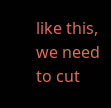like this, we need to cut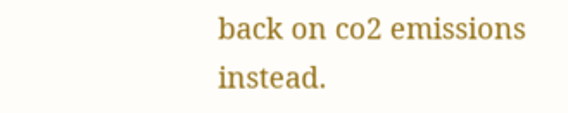back on co2 emissions instead.